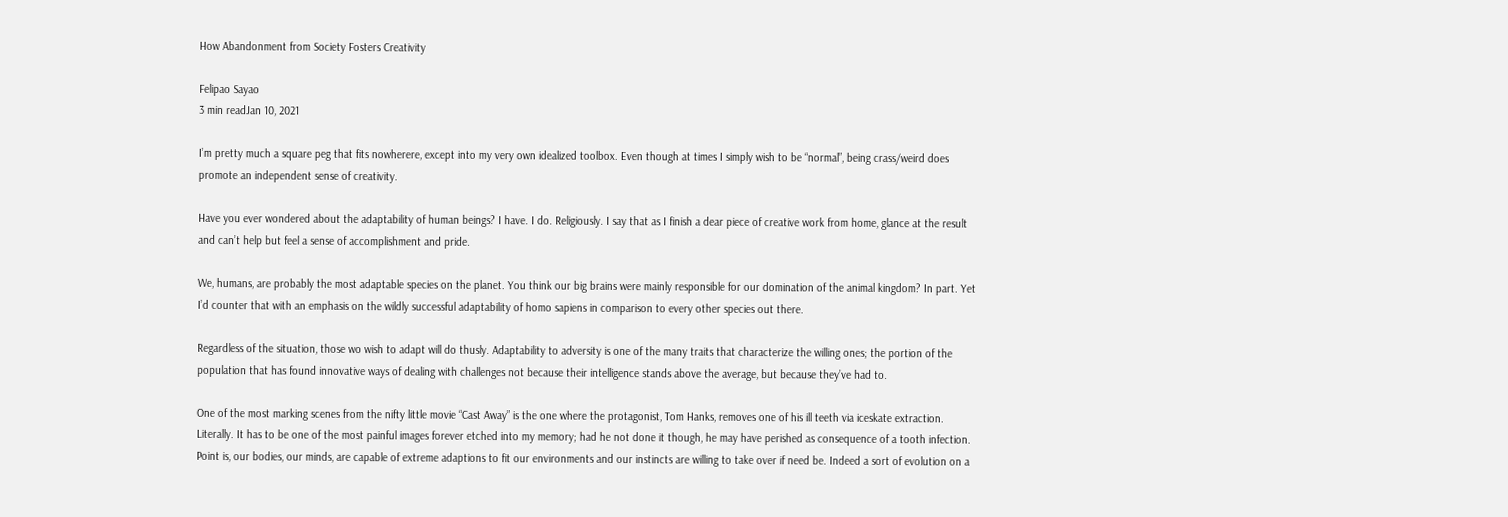How Abandonment from Society Fosters Creativity

Felipao Sayao
3 min readJan 10, 2021

I’m pretty much a square peg that fits nowherere, except into my very own idealized toolbox. Even though at times I simply wish to be “normal”, being crass/weird does promote an independent sense of creativity.

Have you ever wondered about the adaptability of human beings? I have. I do. Religiously. I say that as I finish a dear piece of creative work from home, glance at the result and can’t help but feel a sense of accomplishment and pride.

We, humans, are probably the most adaptable species on the planet. You think our big brains were mainly responsible for our domination of the animal kingdom? In part. Yet I’d counter that with an emphasis on the wildly successful adaptability of homo sapiens in comparison to every other species out there.

Regardless of the situation, those wo wish to adapt will do thusly. Adaptability to adversity is one of the many traits that characterize the willing ones; the portion of the population that has found innovative ways of dealing with challenges not because their intelligence stands above the average, but because they’ve had to.

One of the most marking scenes from the nifty little movie “Cast Away” is the one where the protagonist, Tom Hanks, removes one of his ill teeth via iceskate extraction. Literally. It has to be one of the most painful images forever etched into my memory; had he not done it though, he may have perished as consequence of a tooth infection. Point is, our bodies, our minds, are capable of extreme adaptions to fit our environments and our instincts are willing to take over if need be. Indeed a sort of evolution on a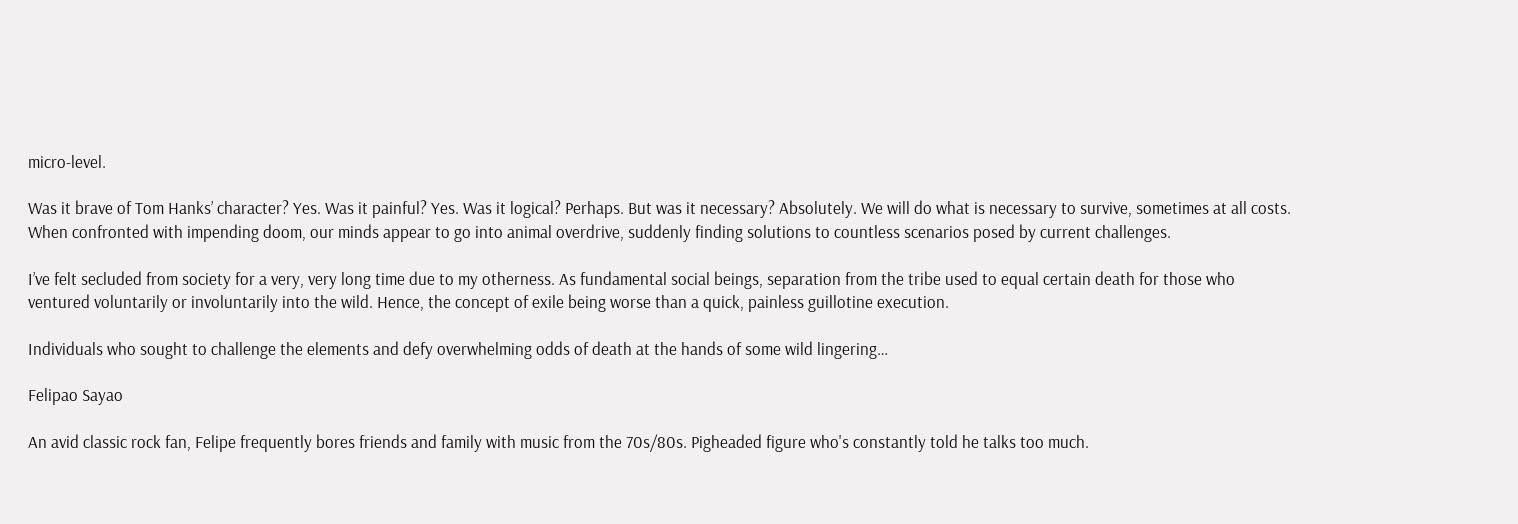micro-level.

Was it brave of Tom Hanks’ character? Yes. Was it painful? Yes. Was it logical? Perhaps. But was it necessary? Absolutely. We will do what is necessary to survive, sometimes at all costs. When confronted with impending doom, our minds appear to go into animal overdrive, suddenly finding solutions to countless scenarios posed by current challenges.

I’ve felt secluded from society for a very, very long time due to my otherness. As fundamental social beings, separation from the tribe used to equal certain death for those who ventured voluntarily or involuntarily into the wild. Hence, the concept of exile being worse than a quick, painless guillotine execution.

Individuals who sought to challenge the elements and defy overwhelming odds of death at the hands of some wild lingering…

Felipao Sayao

An avid classic rock fan, Felipe frequently bores friends and family with music from the 70s/80s. Pigheaded figure who's constantly told he talks too much.